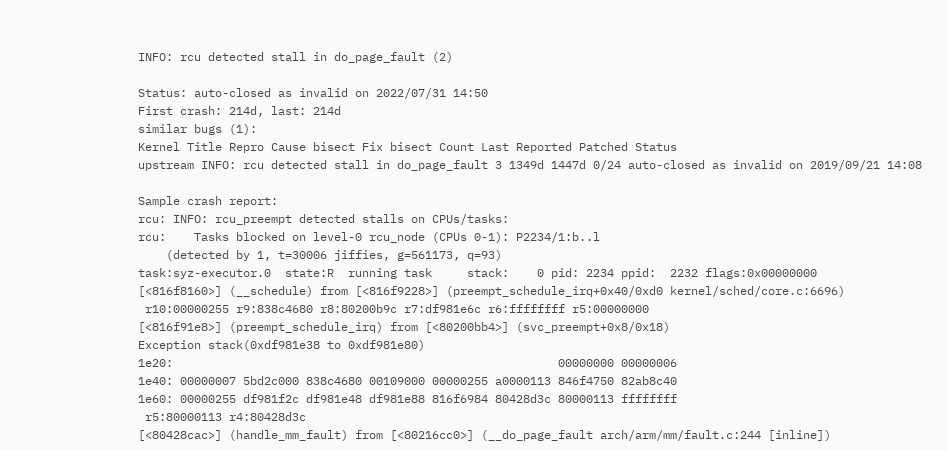INFO: rcu detected stall in do_page_fault (2)

Status: auto-closed as invalid on 2022/07/31 14:50
First crash: 214d, last: 214d
similar bugs (1):
Kernel Title Repro Cause bisect Fix bisect Count Last Reported Patched Status
upstream INFO: rcu detected stall in do_page_fault 3 1349d 1447d 0/24 auto-closed as invalid on 2019/09/21 14:08

Sample crash report:
rcu: INFO: rcu_preempt detected stalls on CPUs/tasks:
rcu:    Tasks blocked on level-0 rcu_node (CPUs 0-1): P2234/1:b..l
    (detected by 1, t=30006 jiffies, g=561173, q=93)
task:syz-executor.0  state:R  running task     stack:    0 pid: 2234 ppid:  2232 flags:0x00000000
[<816f8160>] (__schedule) from [<816f9228>] (preempt_schedule_irq+0x40/0xd0 kernel/sched/core.c:6696)
 r10:00000255 r9:838c4680 r8:80200b9c r7:df981e6c r6:ffffffff r5:00000000
[<816f91e8>] (preempt_schedule_irq) from [<80200bb4>] (svc_preempt+0x8/0x18)
Exception stack(0xdf981e38 to 0xdf981e80)
1e20:                                                       00000000 00000006
1e40: 00000007 5bd2c000 838c4680 00109000 00000255 a0000113 846f4750 82ab8c40
1e60: 00000255 df981f2c df981e48 df981e88 816f6984 80428d3c 80000113 ffffffff
 r5:80000113 r4:80428d3c
[<80428cac>] (handle_mm_fault) from [<80216cc0>] (__do_page_fault arch/arm/mm/fault.c:244 [inline])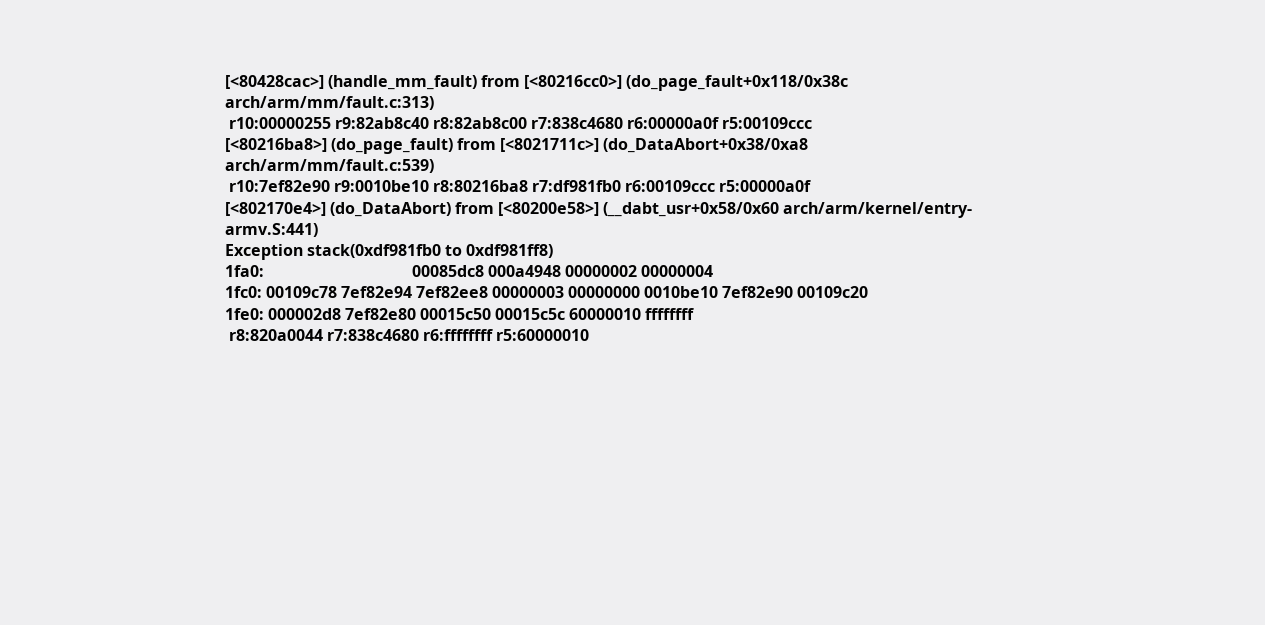[<80428cac>] (handle_mm_fault) from [<80216cc0>] (do_page_fault+0x118/0x38c arch/arm/mm/fault.c:313)
 r10:00000255 r9:82ab8c40 r8:82ab8c00 r7:838c4680 r6:00000a0f r5:00109ccc
[<80216ba8>] (do_page_fault) from [<8021711c>] (do_DataAbort+0x38/0xa8 arch/arm/mm/fault.c:539)
 r10:7ef82e90 r9:0010be10 r8:80216ba8 r7:df981fb0 r6:00109ccc r5:00000a0f
[<802170e4>] (do_DataAbort) from [<80200e58>] (__dabt_usr+0x58/0x60 arch/arm/kernel/entry-armv.S:441)
Exception stack(0xdf981fb0 to 0xdf981ff8)
1fa0:                                     00085dc8 000a4948 00000002 00000004
1fc0: 00109c78 7ef82e94 7ef82ee8 00000003 00000000 0010be10 7ef82e90 00109c20
1fe0: 000002d8 7ef82e80 00015c50 00015c5c 60000010 ffffffff
 r8:820a0044 r7:838c4680 r6:ffffffff r5:60000010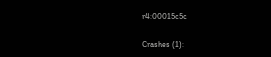r4:00015c5c

Crashes (1):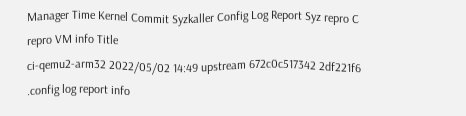Manager Time Kernel Commit Syzkaller Config Log Report Syz repro C repro VM info Title
ci-qemu2-arm32 2022/05/02 14:49 upstream 672c0c517342 2df221f6 .config log report info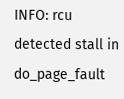INFO: rcu detected stall in do_page_fault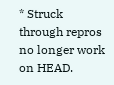* Struck through repros no longer work on HEAD.